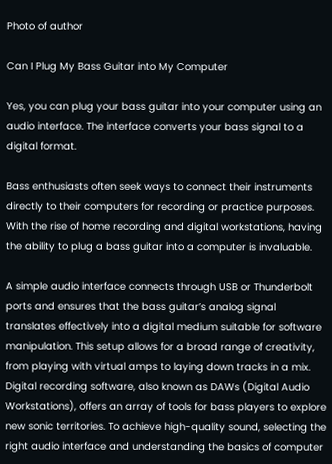Photo of author

Can I Plug My Bass Guitar into My Computer

Yes, you can plug your bass guitar into your computer using an audio interface. The interface converts your bass signal to a digital format.

Bass enthusiasts often seek ways to connect their instruments directly to their computers for recording or practice purposes. With the rise of home recording and digital workstations, having the ability to plug a bass guitar into a computer is invaluable.

A simple audio interface connects through USB or Thunderbolt ports and ensures that the bass guitar’s analog signal translates effectively into a digital medium suitable for software manipulation. This setup allows for a broad range of creativity, from playing with virtual amps to laying down tracks in a mix. Digital recording software, also known as DAWs (Digital Audio Workstations), offers an array of tools for bass players to explore new sonic territories. To achieve high-quality sound, selecting the right audio interface and understanding the basics of computer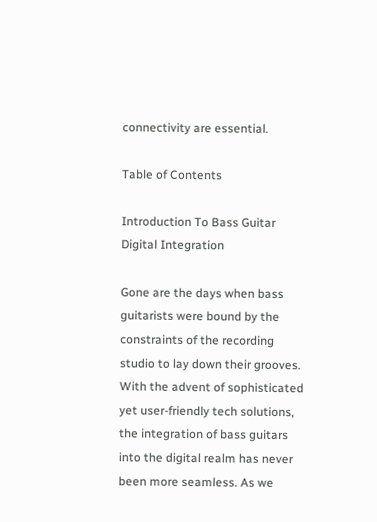connectivity are essential.

Table of Contents

Introduction To Bass Guitar Digital Integration

Gone are the days when bass guitarists were bound by the constraints of the recording studio to lay down their grooves. With the advent of sophisticated yet user-friendly tech solutions, the integration of bass guitars into the digital realm has never been more seamless. As we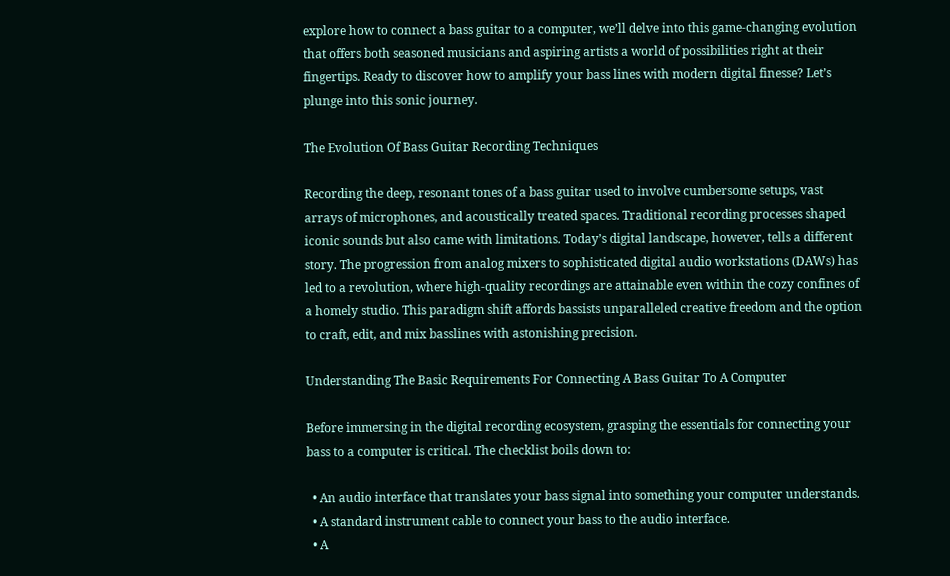explore how to connect a bass guitar to a computer, we’ll delve into this game-changing evolution that offers both seasoned musicians and aspiring artists a world of possibilities right at their fingertips. Ready to discover how to amplify your bass lines with modern digital finesse? Let’s plunge into this sonic journey.

The Evolution Of Bass Guitar Recording Techniques

Recording the deep, resonant tones of a bass guitar used to involve cumbersome setups, vast arrays of microphones, and acoustically treated spaces. Traditional recording processes shaped iconic sounds but also came with limitations. Today’s digital landscape, however, tells a different story. The progression from analog mixers to sophisticated digital audio workstations (DAWs) has led to a revolution, where high-quality recordings are attainable even within the cozy confines of a homely studio. This paradigm shift affords bassists unparalleled creative freedom and the option to craft, edit, and mix basslines with astonishing precision.

Understanding The Basic Requirements For Connecting A Bass Guitar To A Computer

Before immersing in the digital recording ecosystem, grasping the essentials for connecting your bass to a computer is critical. The checklist boils down to:

  • An audio interface that translates your bass signal into something your computer understands.
  • A standard instrument cable to connect your bass to the audio interface.
  • A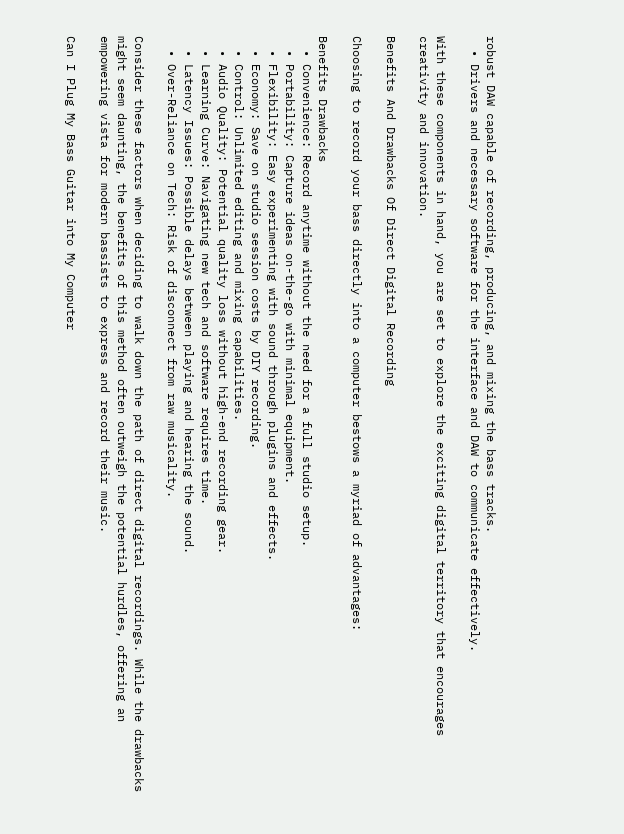robust DAW capable of recording, producing, and mixing the bass tracks.
  • Drivers and necessary software for the interface and DAW to communicate effectively.

With these components in hand, you are set to explore the exciting digital territory that encourages creativity and innovation.

Benefits And Drawbacks Of Direct Digital Recording

Choosing to record your bass directly into a computer bestows a myriad of advantages:

Benefits Drawbacks
  • Convenience: Record anytime without the need for a full studio setup.
  • Portability: Capture ideas on-the-go with minimal equipment.
  • Flexibility: Easy experimenting with sound through plugins and effects.
  • Economy: Save on studio session costs by DIY recording.
  • Control: Unlimited editing and mixing capabilities.
  • Audio Quality: Potential quality loss without high-end recording gear.
  • Learning Curve: Navigating new tech and software requires time.
  • Latency Issues: Possible delays between playing and hearing the sound.
  • Over-Reliance on Tech: Risk of disconnect from raw musicality.

Consider these factors when deciding to walk down the path of direct digital recordings. While the drawbacks might seem daunting, the benefits of this method often outweigh the potential hurdles, offering an empowering vista for modern bassists to express and record their music.

Can I Plug My Bass Guitar into My Computer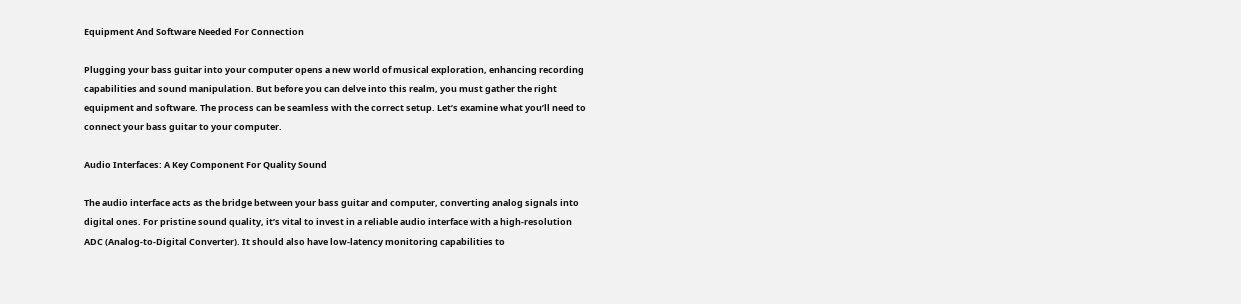Equipment And Software Needed For Connection

Plugging your bass guitar into your computer opens a new world of musical exploration, enhancing recording capabilities and sound manipulation. But before you can delve into this realm, you must gather the right equipment and software. The process can be seamless with the correct setup. Let’s examine what you’ll need to connect your bass guitar to your computer.

Audio Interfaces: A Key Component For Quality Sound

The audio interface acts as the bridge between your bass guitar and computer, converting analog signals into digital ones. For pristine sound quality, it’s vital to invest in a reliable audio interface with a high-resolution ADC (Analog-to-Digital Converter). It should also have low-latency monitoring capabilities to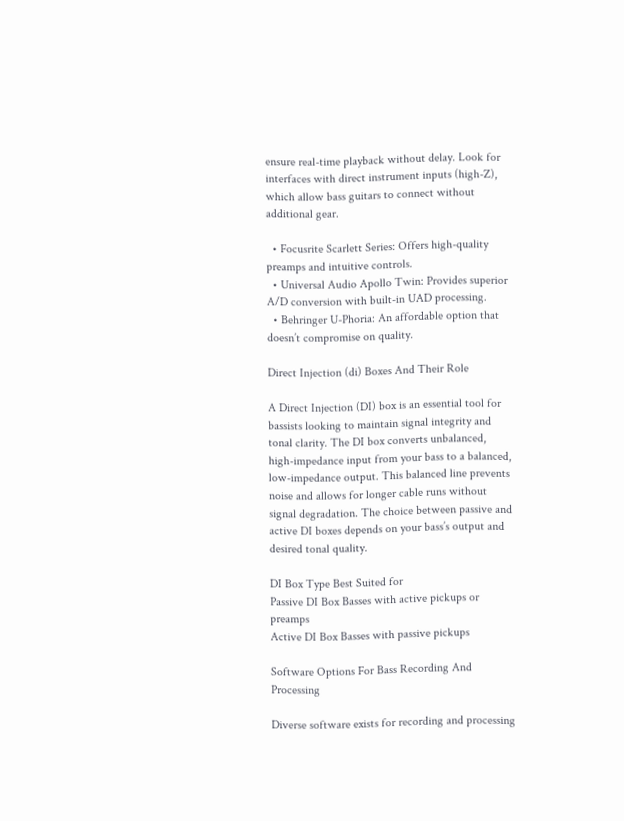ensure real-time playback without delay. Look for interfaces with direct instrument inputs (high-Z), which allow bass guitars to connect without additional gear.

  • Focusrite Scarlett Series: Offers high-quality preamps and intuitive controls.
  • Universal Audio Apollo Twin: Provides superior A/D conversion with built-in UAD processing.
  • Behringer U-Phoria: An affordable option that doesn’t compromise on quality.

Direct Injection (di) Boxes And Their Role

A Direct Injection (DI) box is an essential tool for bassists looking to maintain signal integrity and tonal clarity. The DI box converts unbalanced, high-impedance input from your bass to a balanced, low-impedance output. This balanced line prevents noise and allows for longer cable runs without signal degradation. The choice between passive and active DI boxes depends on your bass’s output and desired tonal quality.

DI Box Type Best Suited for
Passive DI Box Basses with active pickups or preamps
Active DI Box Basses with passive pickups

Software Options For Bass Recording And Processing

Diverse software exists for recording and processing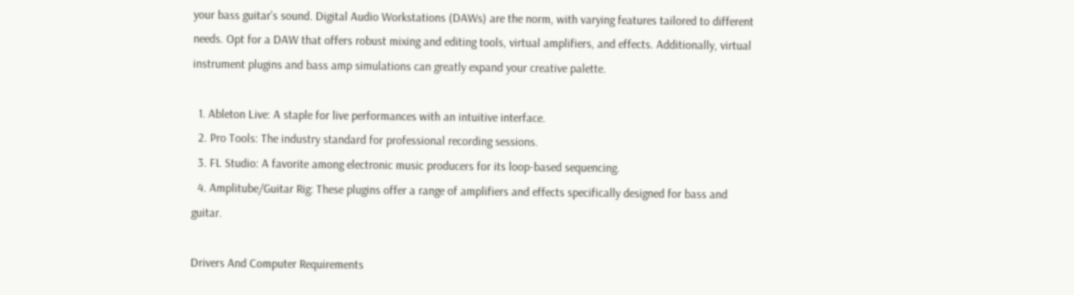your bass guitar’s sound. Digital Audio Workstations (DAWs) are the norm, with varying features tailored to different needs. Opt for a DAW that offers robust mixing and editing tools, virtual amplifiers, and effects. Additionally, virtual instrument plugins and bass amp simulations can greatly expand your creative palette.

  1. Ableton Live: A staple for live performances with an intuitive interface.
  2. Pro Tools: The industry standard for professional recording sessions.
  3. FL Studio: A favorite among electronic music producers for its loop-based sequencing.
  4. Amplitube/Guitar Rig: These plugins offer a range of amplifiers and effects specifically designed for bass and guitar.

Drivers And Computer Requirements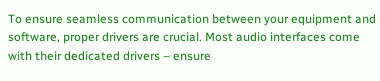To ensure seamless communication between your equipment and software, proper drivers are crucial. Most audio interfaces come with their dedicated drivers – ensure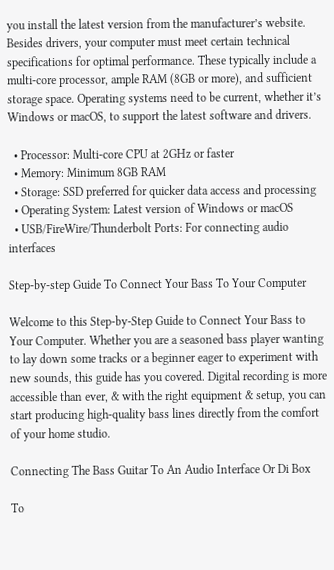you install the latest version from the manufacturer’s website. Besides drivers, your computer must meet certain technical specifications for optimal performance. These typically include a multi-core processor, ample RAM (8GB or more), and sufficient storage space. Operating systems need to be current, whether it’s Windows or macOS, to support the latest software and drivers.

  • Processor: Multi-core CPU at 2GHz or faster
  • Memory: Minimum 8GB RAM
  • Storage: SSD preferred for quicker data access and processing
  • Operating System: Latest version of Windows or macOS
  • USB/FireWire/Thunderbolt Ports: For connecting audio interfaces

Step-by-step Guide To Connect Your Bass To Your Computer

Welcome to this Step-by-Step Guide to Connect Your Bass to Your Computer. Whether you are a seasoned bass player wanting to lay down some tracks or a beginner eager to experiment with new sounds, this guide has you covered. Digital recording is more accessible than ever, & with the right equipment & setup, you can start producing high-quality bass lines directly from the comfort of your home studio.

Connecting The Bass Guitar To An Audio Interface Or Di Box

To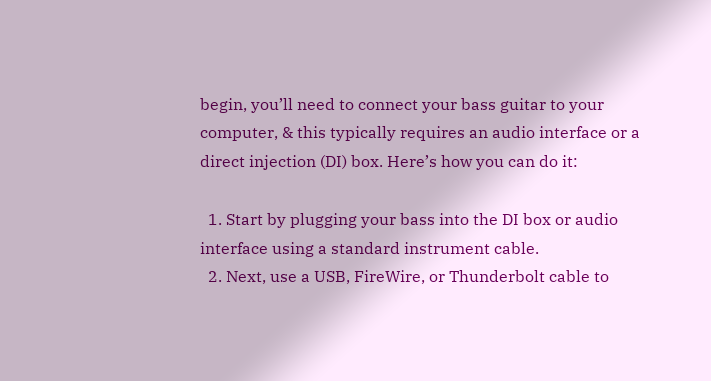begin, you’ll need to connect your bass guitar to your computer, & this typically requires an audio interface or a direct injection (DI) box. Here’s how you can do it:

  1. Start by plugging your bass into the DI box or audio interface using a standard instrument cable.
  2. Next, use a USB, FireWire, or Thunderbolt cable to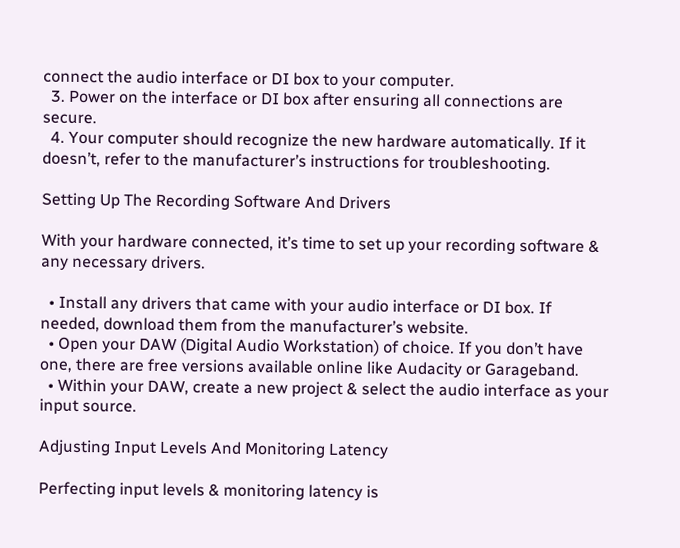connect the audio interface or DI box to your computer.
  3. Power on the interface or DI box after ensuring all connections are secure.
  4. Your computer should recognize the new hardware automatically. If it doesn’t, refer to the manufacturer’s instructions for troubleshooting.

Setting Up The Recording Software And Drivers

With your hardware connected, it’s time to set up your recording software & any necessary drivers.

  • Install any drivers that came with your audio interface or DI box. If needed, download them from the manufacturer’s website.
  • Open your DAW (Digital Audio Workstation) of choice. If you don’t have one, there are free versions available online like Audacity or Garageband.
  • Within your DAW, create a new project & select the audio interface as your input source.

Adjusting Input Levels And Monitoring Latency

Perfecting input levels & monitoring latency is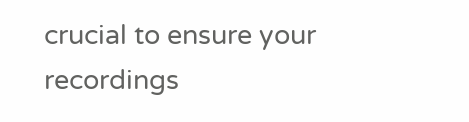crucial to ensure your recordings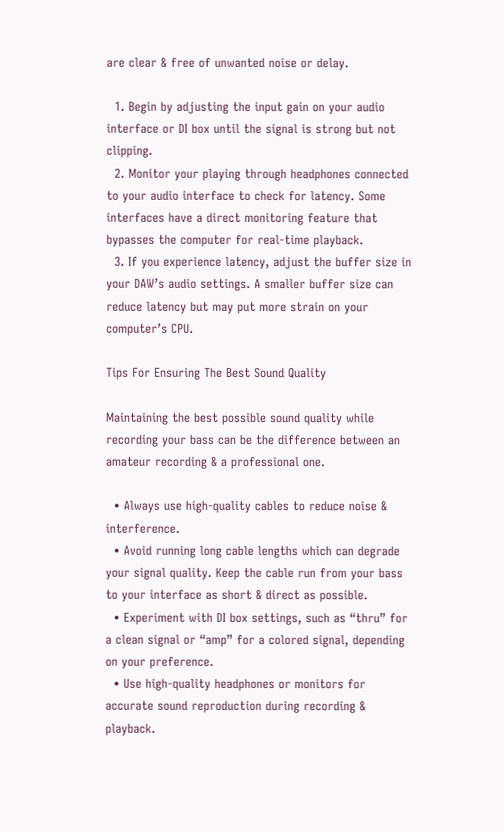are clear & free of unwanted noise or delay.

  1. Begin by adjusting the input gain on your audio interface or DI box until the signal is strong but not clipping.
  2. Monitor your playing through headphones connected to your audio interface to check for latency. Some interfaces have a direct monitoring feature that bypasses the computer for real-time playback.
  3. If you experience latency, adjust the buffer size in your DAW’s audio settings. A smaller buffer size can reduce latency but may put more strain on your computer’s CPU.

Tips For Ensuring The Best Sound Quality

Maintaining the best possible sound quality while recording your bass can be the difference between an amateur recording & a professional one.

  • Always use high-quality cables to reduce noise & interference.
  • Avoid running long cable lengths which can degrade your signal quality. Keep the cable run from your bass to your interface as short & direct as possible.
  • Experiment with DI box settings, such as “thru” for a clean signal or “amp” for a colored signal, depending on your preference.
  • Use high-quality headphones or monitors for accurate sound reproduction during recording & playback.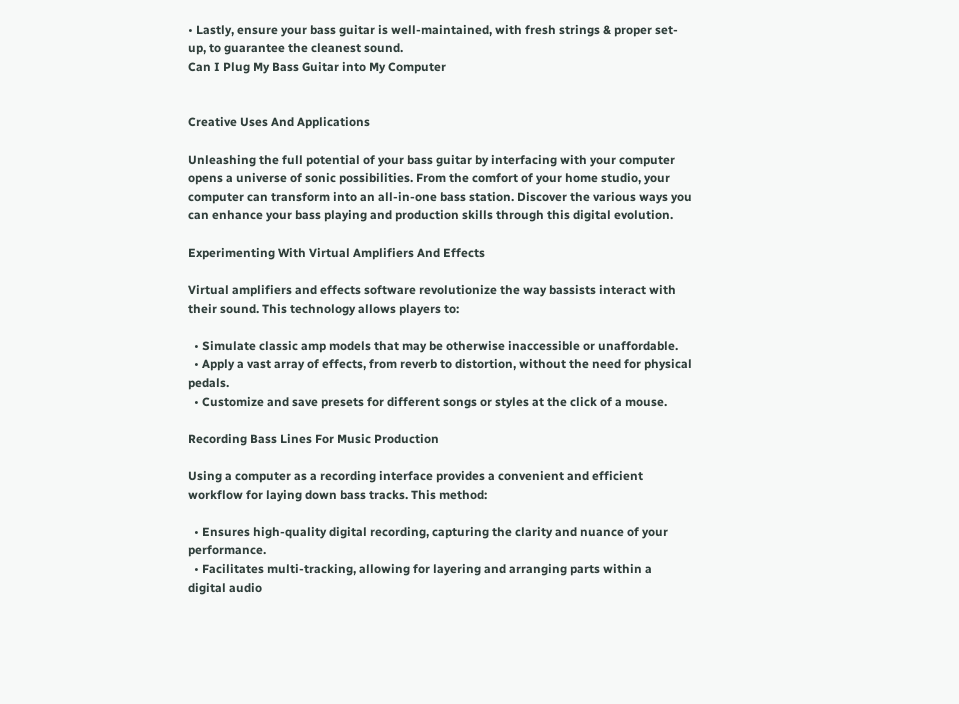• Lastly, ensure your bass guitar is well-maintained, with fresh strings & proper set-up, to guarantee the cleanest sound.
Can I Plug My Bass Guitar into My Computer


Creative Uses And Applications

Unleashing the full potential of your bass guitar by interfacing with your computer opens a universe of sonic possibilities. From the comfort of your home studio, your computer can transform into an all-in-one bass station. Discover the various ways you can enhance your bass playing and production skills through this digital evolution.

Experimenting With Virtual Amplifiers And Effects

Virtual amplifiers and effects software revolutionize the way bassists interact with their sound. This technology allows players to:

  • Simulate classic amp models that may be otherwise inaccessible or unaffordable.
  • Apply a vast array of effects, from reverb to distortion, without the need for physical pedals.
  • Customize and save presets for different songs or styles at the click of a mouse.

Recording Bass Lines For Music Production

Using a computer as a recording interface provides a convenient and efficient workflow for laying down bass tracks. This method:

  • Ensures high-quality digital recording, capturing the clarity and nuance of your performance.
  • Facilitates multi-tracking, allowing for layering and arranging parts within a digital audio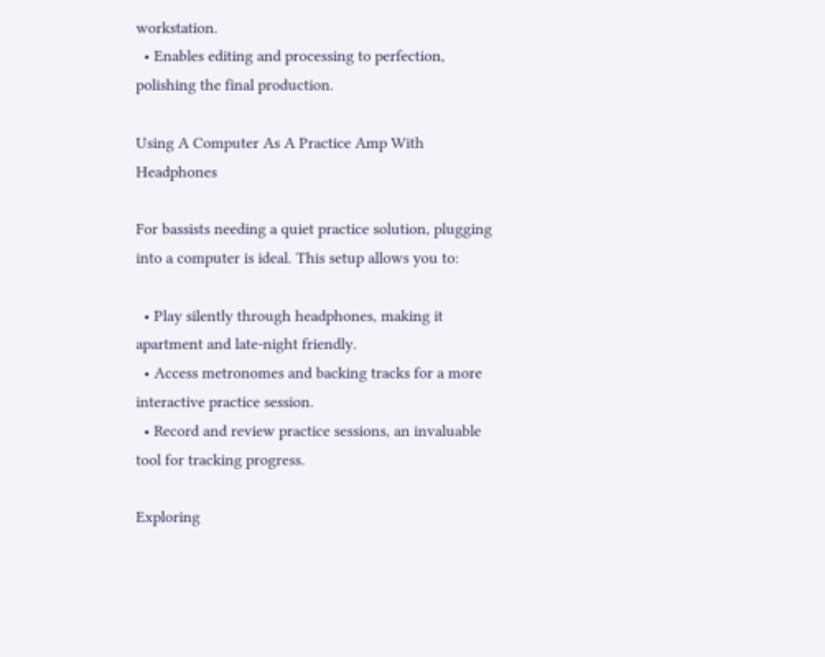workstation.
  • Enables editing and processing to perfection, polishing the final production.

Using A Computer As A Practice Amp With Headphones

For bassists needing a quiet practice solution, plugging into a computer is ideal. This setup allows you to:

  • Play silently through headphones, making it apartment and late-night friendly.
  • Access metronomes and backing tracks for a more interactive practice session.
  • Record and review practice sessions, an invaluable tool for tracking progress.

Exploring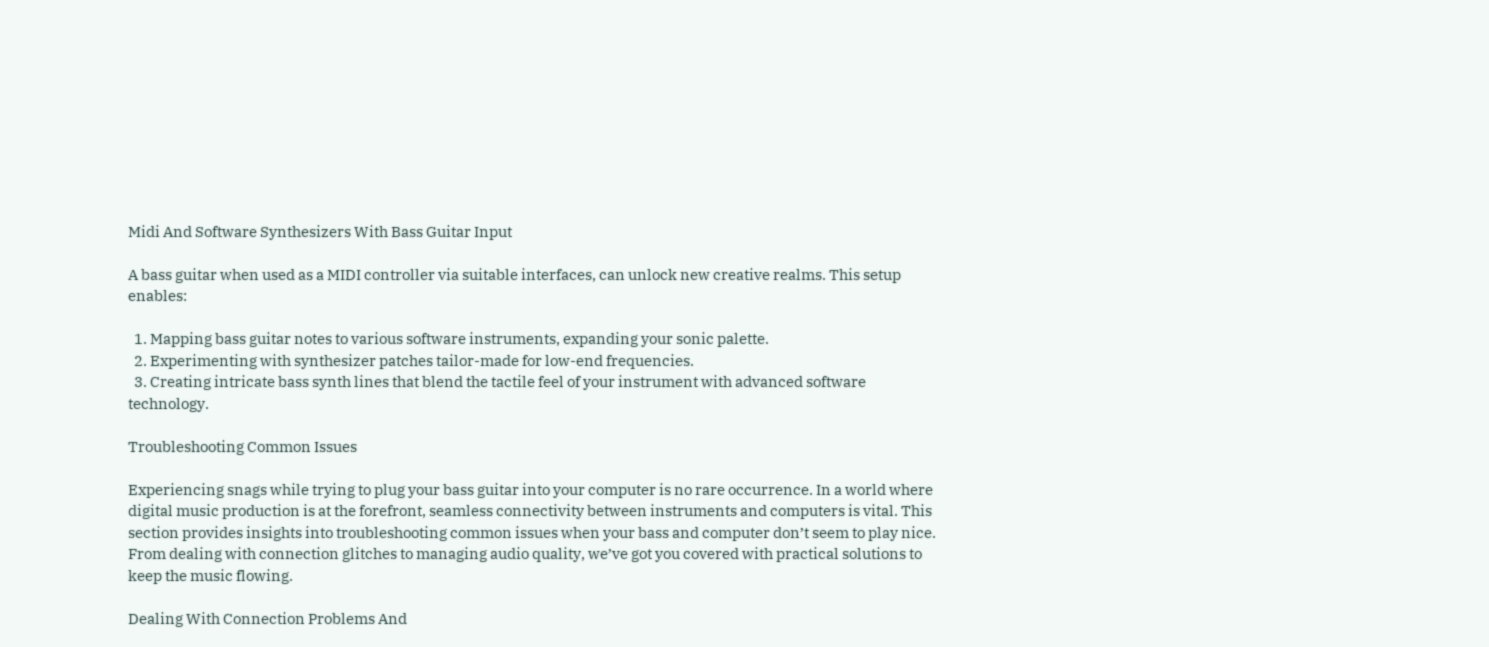Midi And Software Synthesizers With Bass Guitar Input

A bass guitar when used as a MIDI controller via suitable interfaces, can unlock new creative realms. This setup enables:

  1. Mapping bass guitar notes to various software instruments, expanding your sonic palette.
  2. Experimenting with synthesizer patches tailor-made for low-end frequencies.
  3. Creating intricate bass synth lines that blend the tactile feel of your instrument with advanced software technology.

Troubleshooting Common Issues

Experiencing snags while trying to plug your bass guitar into your computer is no rare occurrence. In a world where digital music production is at the forefront, seamless connectivity between instruments and computers is vital. This section provides insights into troubleshooting common issues when your bass and computer don’t seem to play nice. From dealing with connection glitches to managing audio quality, we’ve got you covered with practical solutions to keep the music flowing.

Dealing With Connection Problems And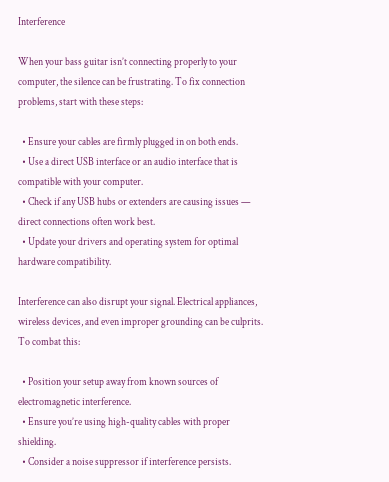Interference

When your bass guitar isn’t connecting properly to your computer, the silence can be frustrating. To fix connection problems, start with these steps:

  • Ensure your cables are firmly plugged in on both ends.
  • Use a direct USB interface or an audio interface that is compatible with your computer.
  • Check if any USB hubs or extenders are causing issues — direct connections often work best.
  • Update your drivers and operating system for optimal hardware compatibility.

Interference can also disrupt your signal. Electrical appliances, wireless devices, and even improper grounding can be culprits. To combat this:

  • Position your setup away from known sources of electromagnetic interference.
  • Ensure you’re using high-quality cables with proper shielding.
  • Consider a noise suppressor if interference persists.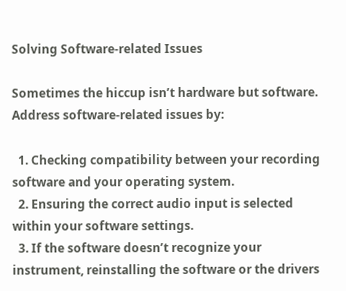Solving Software-related Issues

Sometimes the hiccup isn’t hardware but software. Address software-related issues by:

  1. Checking compatibility between your recording software and your operating system.
  2. Ensuring the correct audio input is selected within your software settings.
  3. If the software doesn’t recognize your instrument, reinstalling the software or the drivers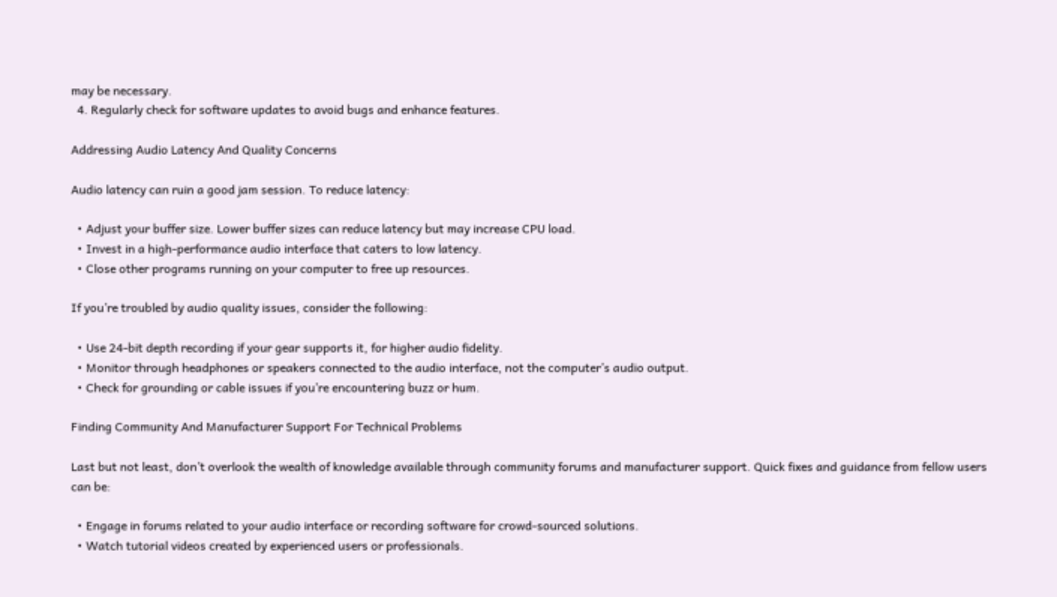may be necessary.
  4. Regularly check for software updates to avoid bugs and enhance features.

Addressing Audio Latency And Quality Concerns

Audio latency can ruin a good jam session. To reduce latency:

  • Adjust your buffer size. Lower buffer sizes can reduce latency but may increase CPU load.
  • Invest in a high-performance audio interface that caters to low latency.
  • Close other programs running on your computer to free up resources.

If you’re troubled by audio quality issues, consider the following:

  • Use 24-bit depth recording if your gear supports it, for higher audio fidelity.
  • Monitor through headphones or speakers connected to the audio interface, not the computer’s audio output.
  • Check for grounding or cable issues if you’re encountering buzz or hum.

Finding Community And Manufacturer Support For Technical Problems

Last but not least, don’t overlook the wealth of knowledge available through community forums and manufacturer support. Quick fixes and guidance from fellow users can be:

  • Engage in forums related to your audio interface or recording software for crowd-sourced solutions.
  • Watch tutorial videos created by experienced users or professionals.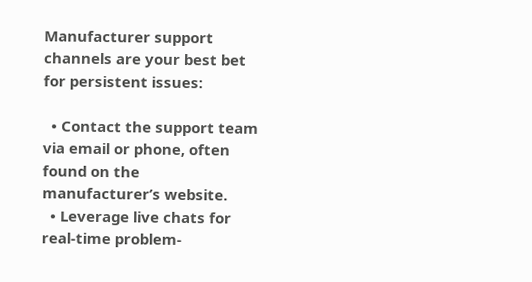Manufacturer support channels are your best bet for persistent issues:

  • Contact the support team via email or phone, often found on the manufacturer’s website.
  • Leverage live chats for real-time problem-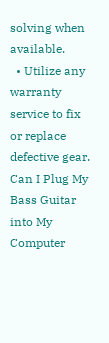solving when available.
  • Utilize any warranty service to fix or replace defective gear.
Can I Plug My Bass Guitar into My Computer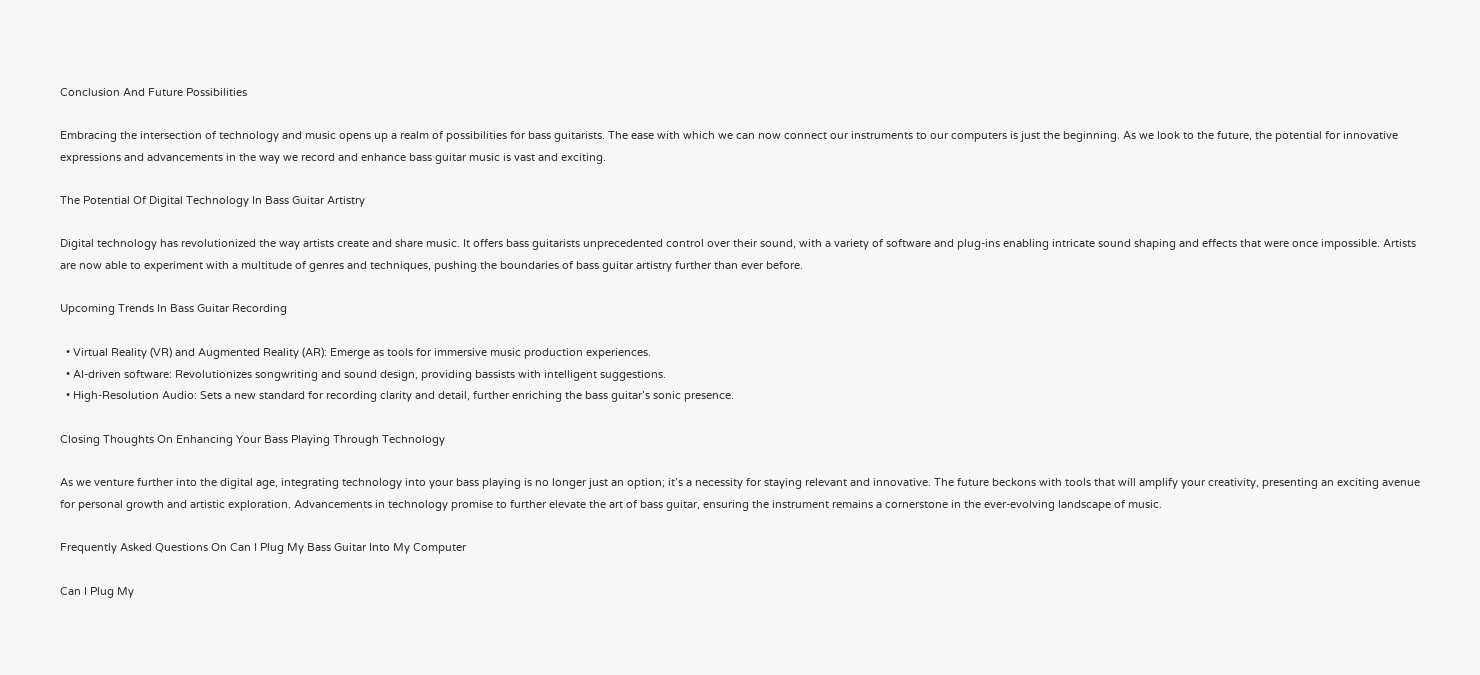Conclusion And Future Possibilities

Embracing the intersection of technology and music opens up a realm of possibilities for bass guitarists. The ease with which we can now connect our instruments to our computers is just the beginning. As we look to the future, the potential for innovative expressions and advancements in the way we record and enhance bass guitar music is vast and exciting.

The Potential Of Digital Technology In Bass Guitar Artistry

Digital technology has revolutionized the way artists create and share music. It offers bass guitarists unprecedented control over their sound, with a variety of software and plug-ins enabling intricate sound shaping and effects that were once impossible. Artists are now able to experiment with a multitude of genres and techniques, pushing the boundaries of bass guitar artistry further than ever before.

Upcoming Trends In Bass Guitar Recording

  • Virtual Reality (VR) and Augmented Reality (AR): Emerge as tools for immersive music production experiences.
  • AI-driven software: Revolutionizes songwriting and sound design, providing bassists with intelligent suggestions.
  • High-Resolution Audio: Sets a new standard for recording clarity and detail, further enriching the bass guitar’s sonic presence.

Closing Thoughts On Enhancing Your Bass Playing Through Technology

As we venture further into the digital age, integrating technology into your bass playing is no longer just an option; it’s a necessity for staying relevant and innovative. The future beckons with tools that will amplify your creativity, presenting an exciting avenue for personal growth and artistic exploration. Advancements in technology promise to further elevate the art of bass guitar, ensuring the instrument remains a cornerstone in the ever-evolving landscape of music.

Frequently Asked Questions On Can I Plug My Bass Guitar Into My Computer

Can I Plug My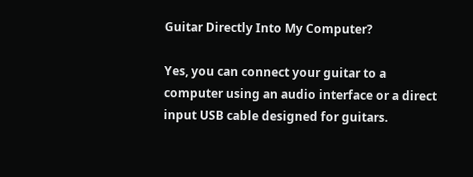Guitar Directly Into My Computer?

Yes, you can connect your guitar to a computer using an audio interface or a direct input USB cable designed for guitars.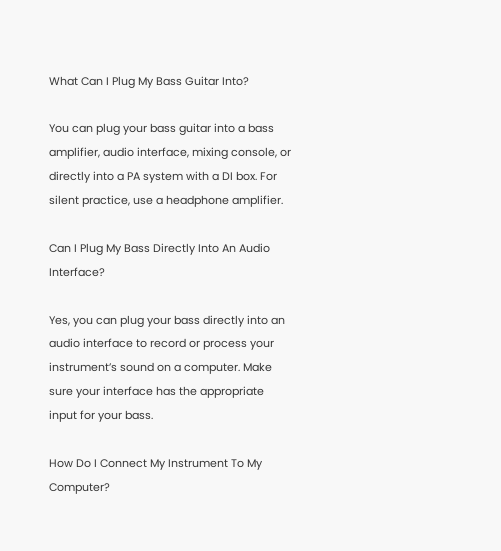What Can I Plug My Bass Guitar Into?

You can plug your bass guitar into a bass amplifier, audio interface, mixing console, or directly into a PA system with a DI box. For silent practice, use a headphone amplifier.

Can I Plug My Bass Directly Into An Audio Interface?

Yes, you can plug your bass directly into an audio interface to record or process your instrument’s sound on a computer. Make sure your interface has the appropriate input for your bass.

How Do I Connect My Instrument To My Computer?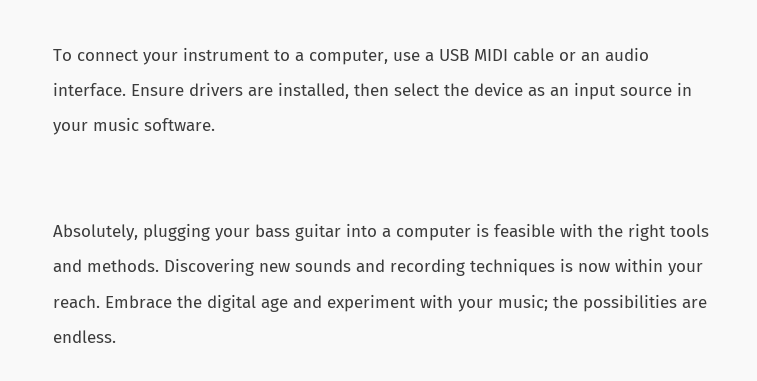To connect your instrument to a computer, use a USB MIDI cable or an audio interface. Ensure drivers are installed, then select the device as an input source in your music software.


Absolutely, plugging your bass guitar into a computer is feasible with the right tools and methods. Discovering new sounds and recording techniques is now within your reach. Embrace the digital age and experiment with your music; the possibilities are endless.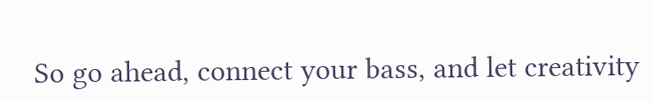So go ahead, connect your bass, and let creativity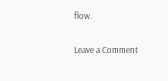flow.

Leave a Comment